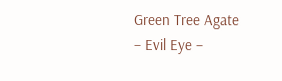Green Tree Agate – Evil Eye –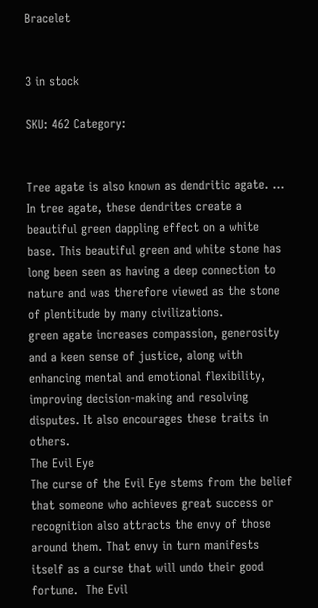Bracelet


3 in stock

SKU: 462 Category:


Tree agate is also known as dendritic agate. … In tree agate, these dendrites create a beautiful green dappling effect on a white base. This beautiful green and white stone has long been seen as having a deep connection to nature and was therefore viewed as the stone of plentitude by many civilizations.
green agate increases compassion, generosity and a keen sense of justice, along with enhancing mental and emotional flexibility, improving decision-making and resolving disputes. It also encourages these traits in others.
The Evil Eye
The curse of the Evil Eye stems from the belief that someone who achieves great success or recognition also attracts the envy of those around them. That envy in turn manifests itself as a curse that will undo their good fortune.  The Evil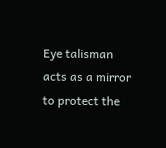Eye talisman acts as a mirror to protect the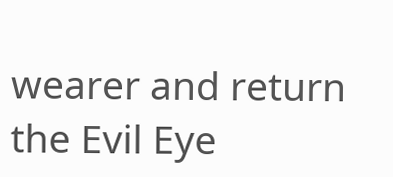wearer and return the Evil Eye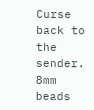Curse back to the sender.
8mm beads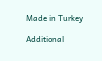Made in Turkey

Additional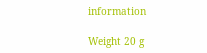information

Weight 20 g